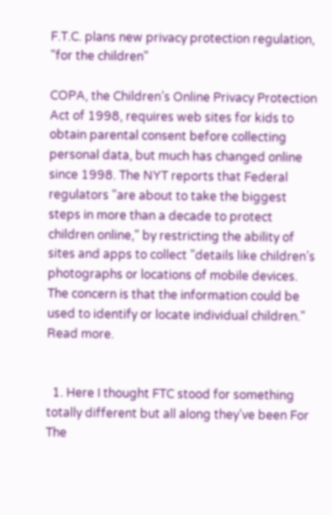F.T.C. plans new privacy protection regulation, "for the children"

COPA, the Children’s Online Privacy Protection Act of 1998, requires web sites for kids to obtain parental consent before collecting personal data, but much has changed online since 1998. The NYT reports that Federal regulators "are about to take the biggest steps in more than a decade to protect children online," by restricting the ability of sites and apps to collect "details like children’s photographs or locations of mobile devices. The concern is that the information could be used to identify or locate individual children." Read more.


  1. Here I thought FTC stood for something totally different but all along they’ve been For The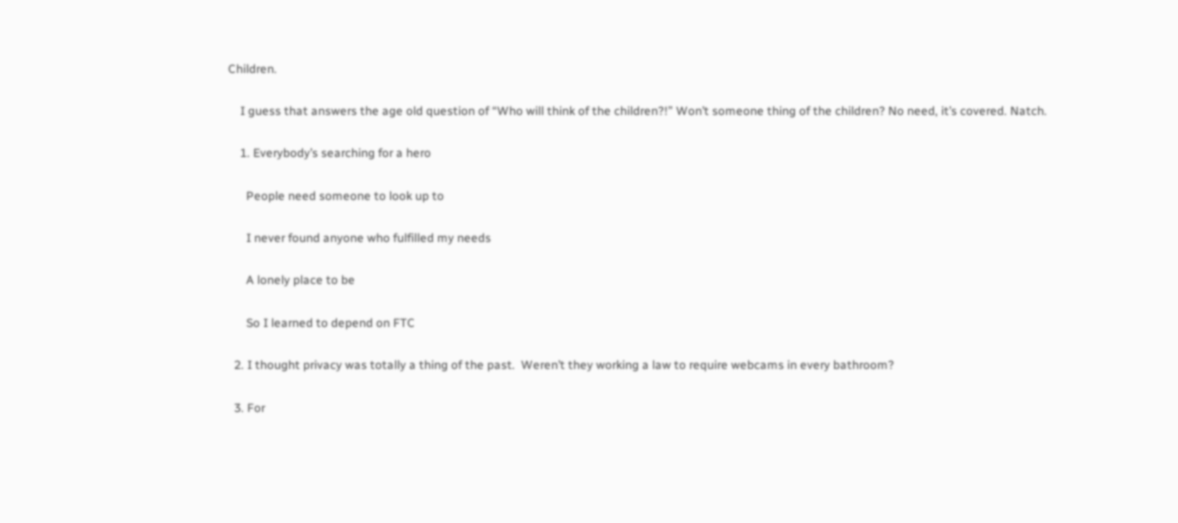Children.

    I guess that answers the age old question of “Who will think of the children?!” Won’t someone thing of the children? No need, it’s covered. Natch.

    1. Everybody’s searching for a hero

      People need someone to look up to

      I never found anyone who fulfilled my needs

      A lonely place to be

      So I learned to depend on FTC

  2. I thought privacy was totally a thing of the past.  Weren’t they working a law to require webcams in every bathroom?

  3. For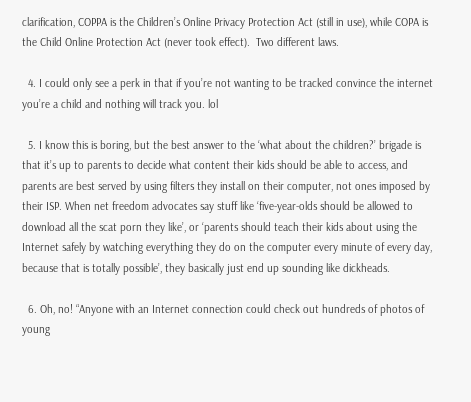clarification, COPPA is the Children’s Online Privacy Protection Act (still in use), while COPA is the Child Online Protection Act (never took effect).  Two different laws.

  4. I could only see a perk in that if you’re not wanting to be tracked convince the internet you’re a child and nothing will track you. lol

  5. I know this is boring, but the best answer to the ‘what about the children?’ brigade is that it’s up to parents to decide what content their kids should be able to access, and parents are best served by using filters they install on their computer, not ones imposed by their ISP. When net freedom advocates say stuff like ‘five-year-olds should be allowed to download all the scat porn they like’, or ‘parents should teach their kids about using the Internet safely by watching everything they do on the computer every minute of every day, because that is totally possible’, they basically just end up sounding like dickheads.

  6. Oh, no! “Anyone with an Internet connection could check out hundreds of photos of young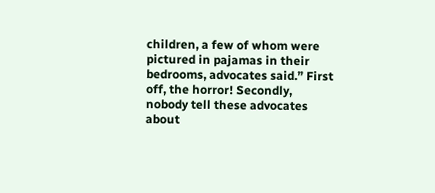children, a few of whom were pictured in pajamas in their bedrooms, advocates said.” First off, the horror! Secondly, nobody tell these advocates about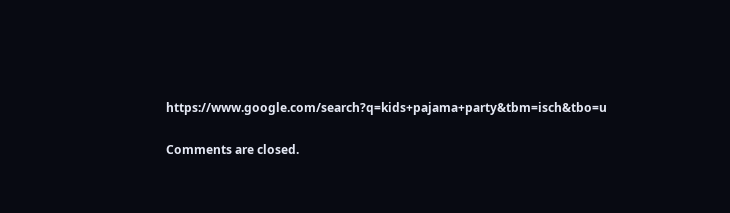https://www.google.com/search?q=kids+pajama+party&tbm=isch&tbo=u

Comments are closed.